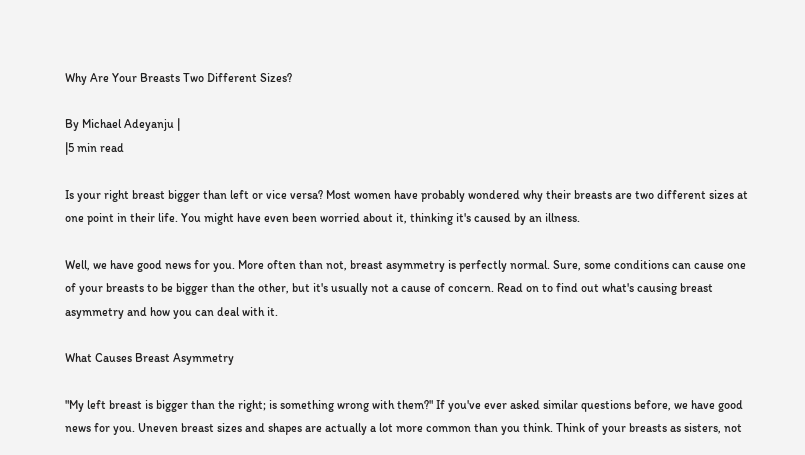Why Are Your Breasts Two Different Sizes?

By Michael Adeyanju |
|5 min read

Is your right breast bigger than left or vice versa? Most women have probably wondered why their breasts are two different sizes at one point in their life. You might have even been worried about it, thinking it's caused by an illness.

Well, we have good news for you. More often than not, breast asymmetry is perfectly normal. Sure, some conditions can cause one of your breasts to be bigger than the other, but it's usually not a cause of concern. Read on to find out what's causing breast asymmetry and how you can deal with it.

What Causes Breast Asymmetry

"My left breast is bigger than the right; is something wrong with them?" If you've ever asked similar questions before, we have good news for you. Uneven breast sizes and shapes are actually a lot more common than you think. Think of your breasts as sisters, not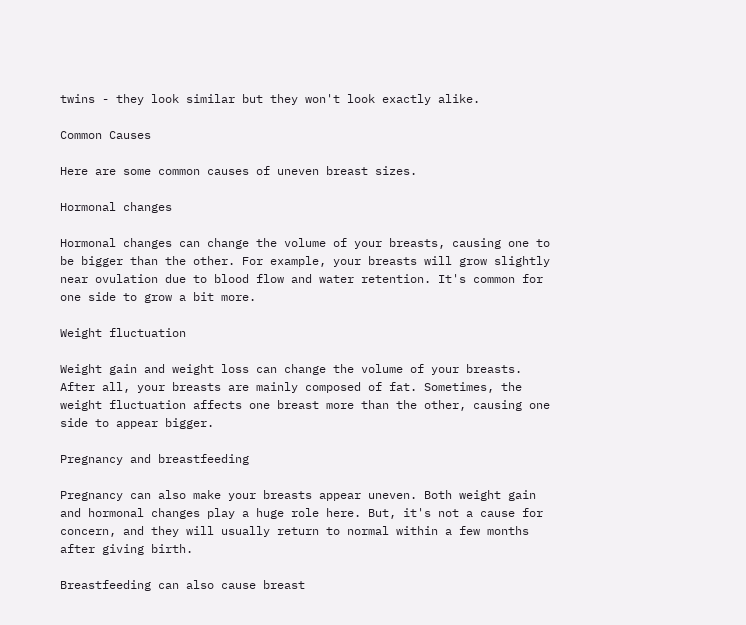twins - they look similar but they won't look exactly alike.

Common Causes

Here are some common causes of uneven breast sizes.

Hormonal changes

Hormonal changes can change the volume of your breasts, causing one to be bigger than the other. For example, your breasts will grow slightly near ovulation due to blood flow and water retention. It's common for one side to grow a bit more.

Weight fluctuation

Weight gain and weight loss can change the volume of your breasts. After all, your breasts are mainly composed of fat. Sometimes, the weight fluctuation affects one breast more than the other, causing one side to appear bigger.

Pregnancy and breastfeeding

Pregnancy can also make your breasts appear uneven. Both weight gain and hormonal changes play a huge role here. But, it's not a cause for concern, and they will usually return to normal within a few months after giving birth.

Breastfeeding can also cause breast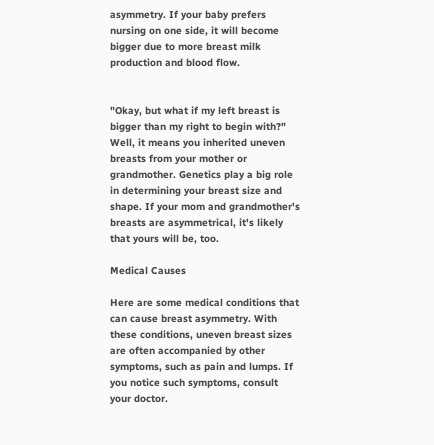asymmetry. If your baby prefers nursing on one side, it will become bigger due to more breast milk production and blood flow.


"Okay, but what if my left breast is bigger than my right to begin with?" Well, it means you inherited uneven breasts from your mother or grandmother. Genetics play a big role in determining your breast size and shape. If your mom and grandmother's breasts are asymmetrical, it's likely that yours will be, too.

Medical Causes

Here are some medical conditions that can cause breast asymmetry. With these conditions, uneven breast sizes are often accompanied by other symptoms, such as pain and lumps. If you notice such symptoms, consult your doctor.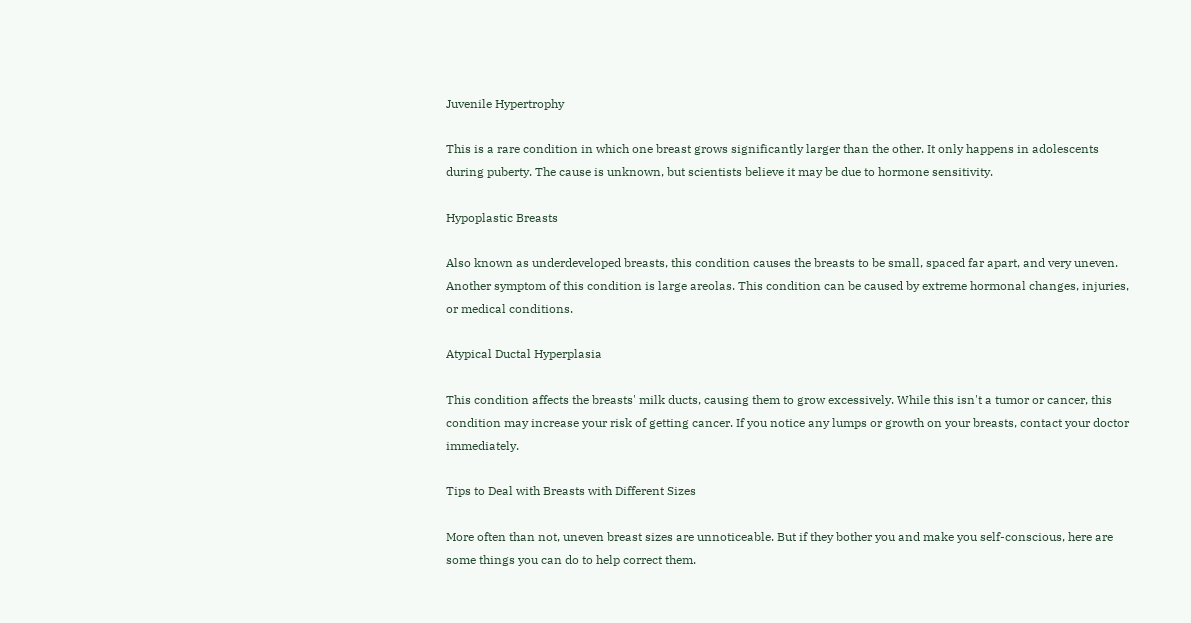Juvenile Hypertrophy

This is a rare condition in which one breast grows significantly larger than the other. It only happens in adolescents during puberty. The cause is unknown, but scientists believe it may be due to hormone sensitivity.

Hypoplastic Breasts

Also known as underdeveloped breasts, this condition causes the breasts to be small, spaced far apart, and very uneven. Another symptom of this condition is large areolas. This condition can be caused by extreme hormonal changes, injuries, or medical conditions.

Atypical Ductal Hyperplasia

This condition affects the breasts' milk ducts, causing them to grow excessively. While this isn't a tumor or cancer, this condition may increase your risk of getting cancer. If you notice any lumps or growth on your breasts, contact your doctor immediately.

Tips to Deal with Breasts with Different Sizes

More often than not, uneven breast sizes are unnoticeable. But if they bother you and make you self-conscious, here are some things you can do to help correct them.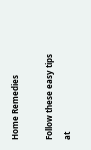Home Remedies

Follow these easy tips at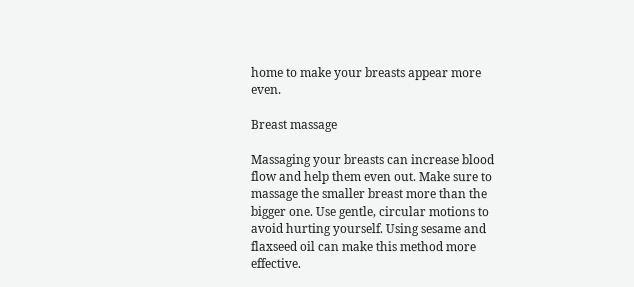home to make your breasts appear more even.

Breast massage

Massaging your breasts can increase blood flow and help them even out. Make sure to massage the smaller breast more than the bigger one. Use gentle, circular motions to avoid hurting yourself. Using sesame and flaxseed oil can make this method more effective.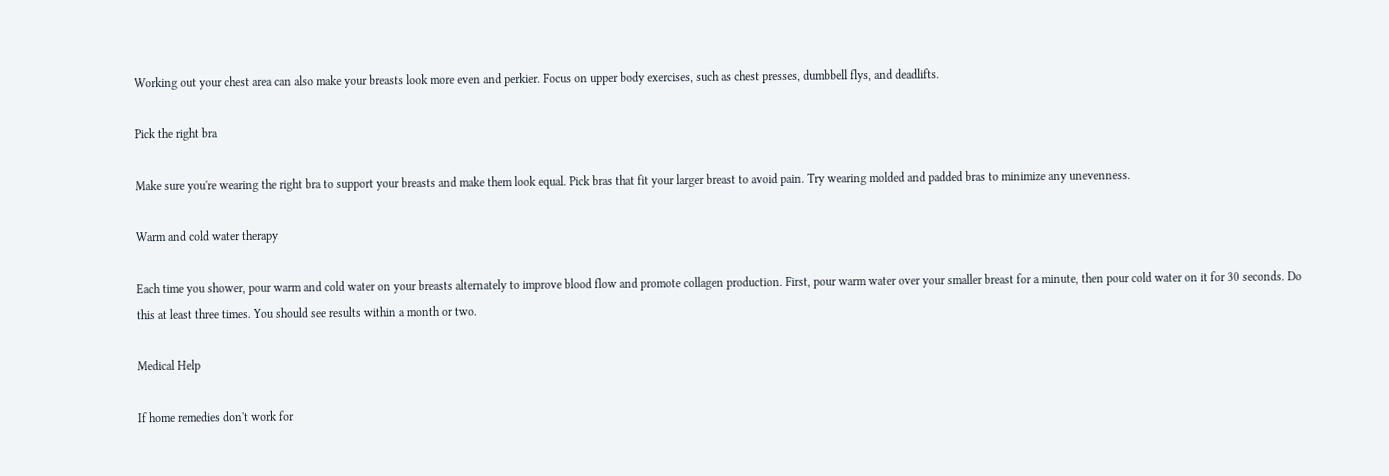Working out your chest area can also make your breasts look more even and perkier. Focus on upper body exercises, such as chest presses, dumbbell flys, and deadlifts.

Pick the right bra

Make sure you're wearing the right bra to support your breasts and make them look equal. Pick bras that fit your larger breast to avoid pain. Try wearing molded and padded bras to minimize any unevenness.

Warm and cold water therapy

Each time you shower, pour warm and cold water on your breasts alternately to improve blood flow and promote collagen production. First, pour warm water over your smaller breast for a minute, then pour cold water on it for 30 seconds. Do this at least three times. You should see results within a month or two.

Medical Help

If home remedies don't work for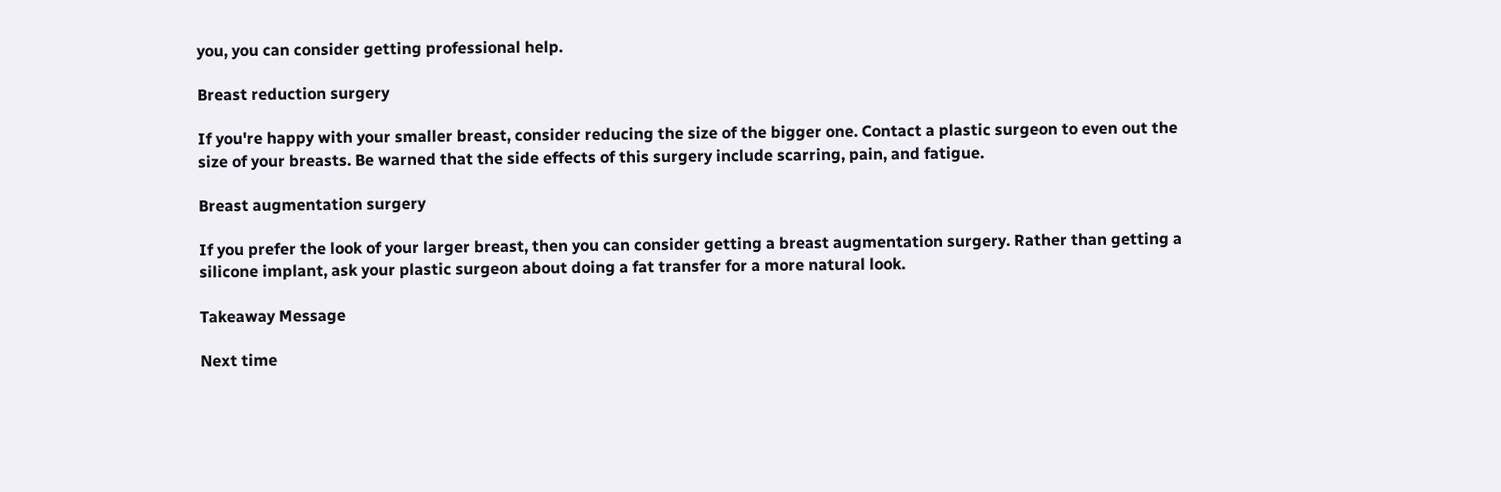you, you can consider getting professional help.

Breast reduction surgery

If you're happy with your smaller breast, consider reducing the size of the bigger one. Contact a plastic surgeon to even out the size of your breasts. Be warned that the side effects of this surgery include scarring, pain, and fatigue.

Breast augmentation surgery

If you prefer the look of your larger breast, then you can consider getting a breast augmentation surgery. Rather than getting a silicone implant, ask your plastic surgeon about doing a fat transfer for a more natural look.

Takeaway Message

Next time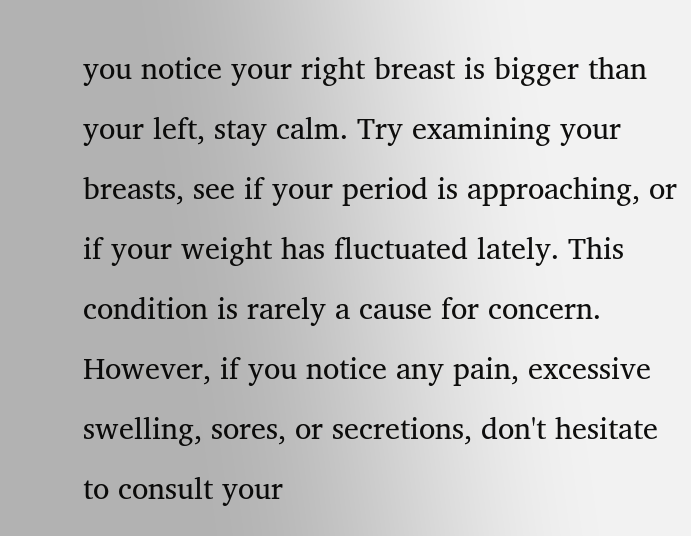you notice your right breast is bigger than your left, stay calm. Try examining your breasts, see if your period is approaching, or if your weight has fluctuated lately. This condition is rarely a cause for concern. However, if you notice any pain, excessive swelling, sores, or secretions, don't hesitate to consult your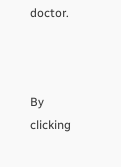doctor.



By clicking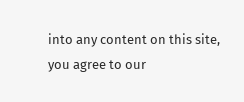into any content on this site, you agree to our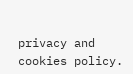privacy and cookies policy.